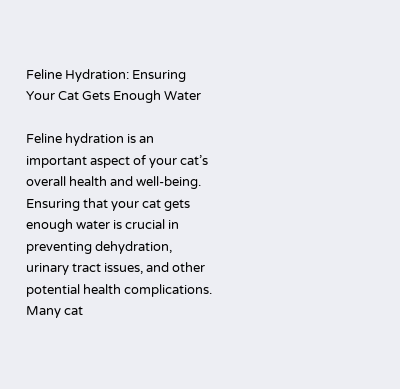Feline Hydration: Ensuring Your Cat Gets Enough Water

Feline hydration is an important aspect of your cat’s overall health and well-being. Ensuring that your cat gets enough water is crucial in preventing dehydration, urinary tract issues, and other potential health complications. Many cat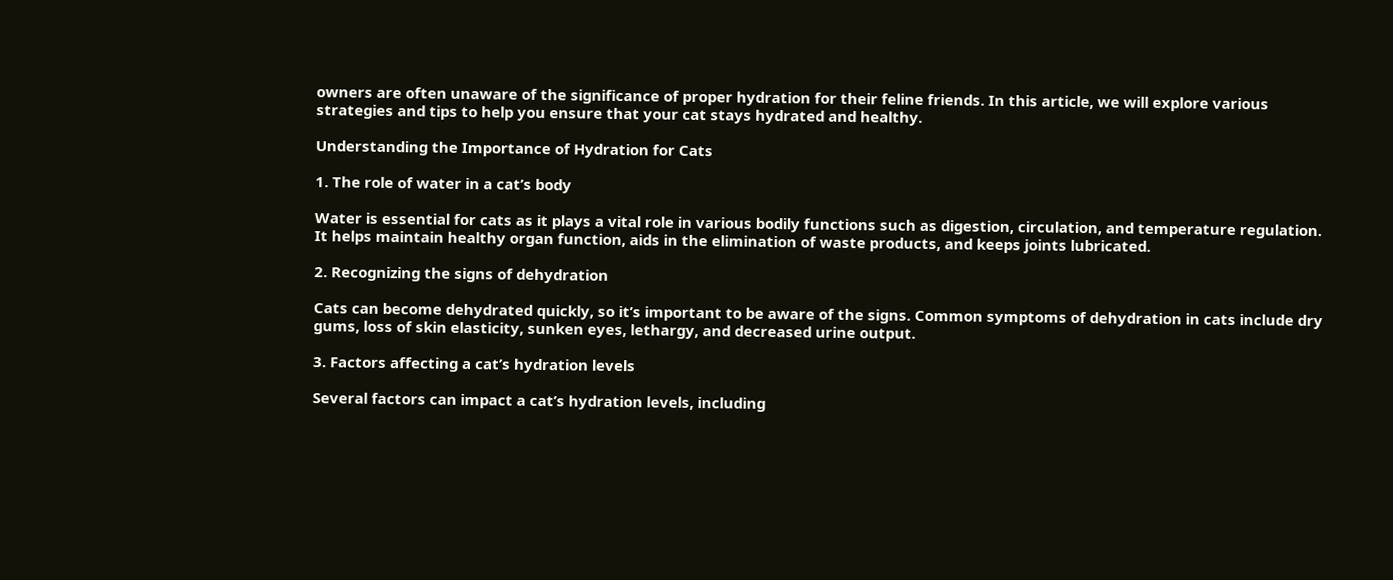owners are often unaware of the significance of proper hydration for their feline friends. In this article, we will explore various strategies and tips to help you ensure that your cat stays hydrated and healthy.

Understanding the Importance of Hydration for Cats

1. The role of water in a cat’s body

Water is essential for cats as it plays a vital role in various bodily functions such as digestion, circulation, and temperature regulation. It helps maintain healthy organ function, aids in the elimination of waste products, and keeps joints lubricated.

2. Recognizing the signs of dehydration

Cats can become dehydrated quickly, so it’s important to be aware of the signs. Common symptoms of dehydration in cats include dry gums, loss of skin elasticity, sunken eyes, lethargy, and decreased urine output.

3. Factors affecting a cat’s hydration levels

Several factors can impact a cat’s hydration levels, including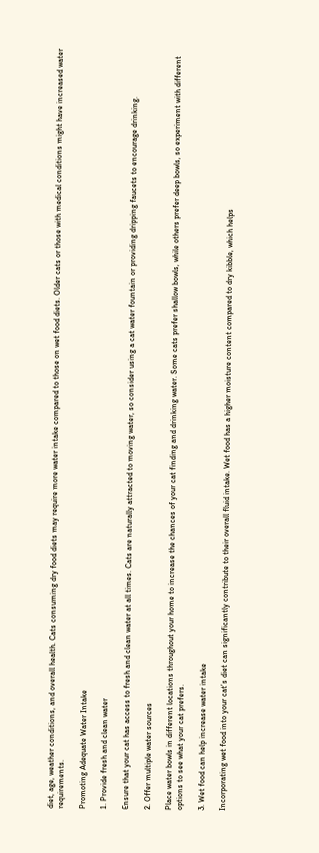diet, age, weather conditions, and overall health. Cats consuming dry food diets may require more water intake compared to those on wet food diets. Older cats or those with medical conditions might have increased water requirements.

Promoting Adequate Water Intake

1. Provide fresh and clean water

Ensure that your cat has access to fresh and clean water at all times. Cats are naturally attracted to moving water, so consider using a cat water fountain or providing dripping faucets to encourage drinking.

2. Offer multiple water sources

Place water bowls in different locations throughout your home to increase the chances of your cat finding and drinking water. Some cats prefer shallow bowls, while others prefer deep bowls, so experiment with different options to see what your cat prefers.

3. Wet food can help increase water intake

Incorporating wet food into your cat’s diet can significantly contribute to their overall fluid intake. Wet food has a higher moisture content compared to dry kibble, which helps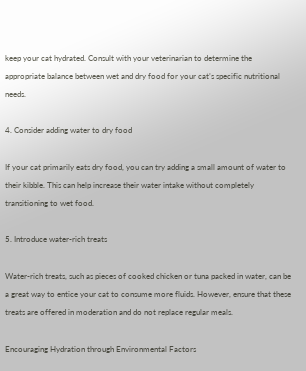keep your cat hydrated. Consult with your veterinarian to determine the appropriate balance between wet and dry food for your cat’s specific nutritional needs.

4. Consider adding water to dry food

If your cat primarily eats dry food, you can try adding a small amount of water to their kibble. This can help increase their water intake without completely transitioning to wet food.

5. Introduce water-rich treats

Water-rich treats, such as pieces of cooked chicken or tuna packed in water, can be a great way to entice your cat to consume more fluids. However, ensure that these treats are offered in moderation and do not replace regular meals.

Encouraging Hydration through Environmental Factors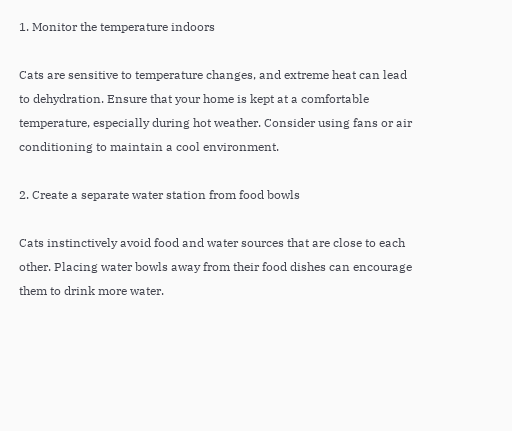1. Monitor the temperature indoors

Cats are sensitive to temperature changes, and extreme heat can lead to dehydration. Ensure that your home is kept at a comfortable temperature, especially during hot weather. Consider using fans or air conditioning to maintain a cool environment.

2. Create a separate water station from food bowls

Cats instinctively avoid food and water sources that are close to each other. Placing water bowls away from their food dishes can encourage them to drink more water.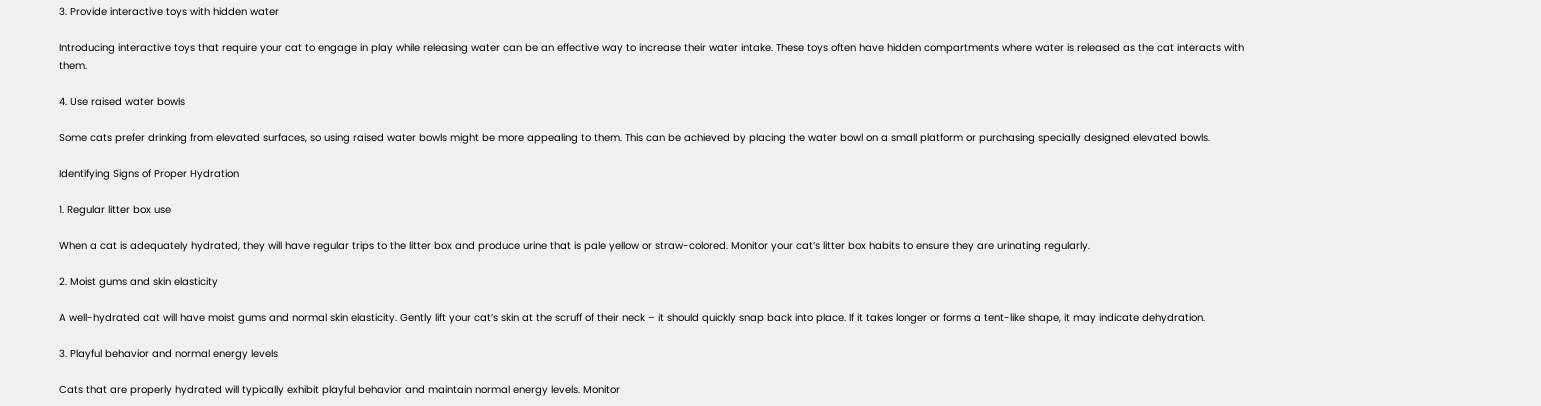3. Provide interactive toys with hidden water

Introducing interactive toys that require your cat to engage in play while releasing water can be an effective way to increase their water intake. These toys often have hidden compartments where water is released as the cat interacts with them.

4. Use raised water bowls

Some cats prefer drinking from elevated surfaces, so using raised water bowls might be more appealing to them. This can be achieved by placing the water bowl on a small platform or purchasing specially designed elevated bowls.

Identifying Signs of Proper Hydration

1. Regular litter box use

When a cat is adequately hydrated, they will have regular trips to the litter box and produce urine that is pale yellow or straw-colored. Monitor your cat’s litter box habits to ensure they are urinating regularly.

2. Moist gums and skin elasticity

A well-hydrated cat will have moist gums and normal skin elasticity. Gently lift your cat’s skin at the scruff of their neck – it should quickly snap back into place. If it takes longer or forms a tent-like shape, it may indicate dehydration.

3. Playful behavior and normal energy levels

Cats that are properly hydrated will typically exhibit playful behavior and maintain normal energy levels. Monitor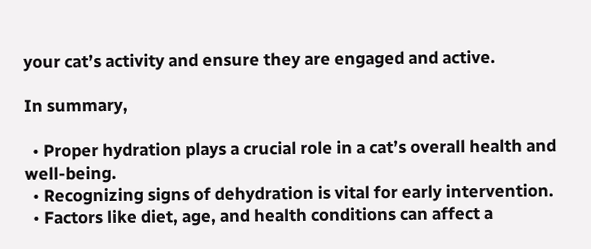your cat’s activity and ensure they are engaged and active.

In summary,

  • Proper hydration plays a crucial role in a cat’s overall health and well-being.
  • Recognizing signs of dehydration is vital for early intervention.
  • Factors like diet, age, and health conditions can affect a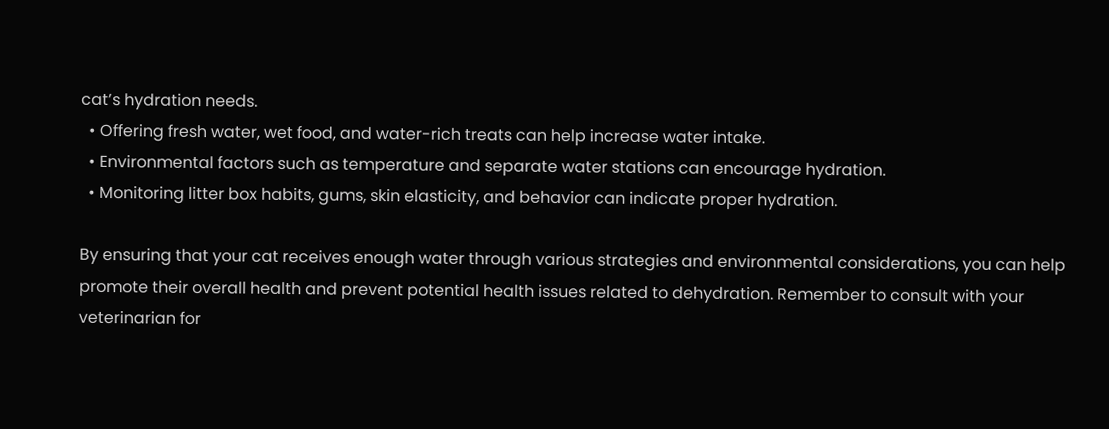cat’s hydration needs.
  • Offering fresh water, wet food, and water-rich treats can help increase water intake.
  • Environmental factors such as temperature and separate water stations can encourage hydration.
  • Monitoring litter box habits, gums, skin elasticity, and behavior can indicate proper hydration.

By ensuring that your cat receives enough water through various strategies and environmental considerations, you can help promote their overall health and prevent potential health issues related to dehydration. Remember to consult with your veterinarian for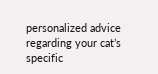personalized advice regarding your cat’s specific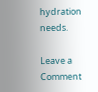hydration needs.

Leave a Comment